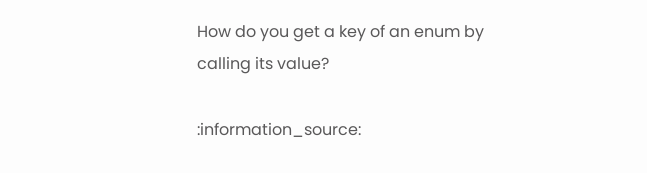How do you get a key of an enum by calling its value?

:information_source: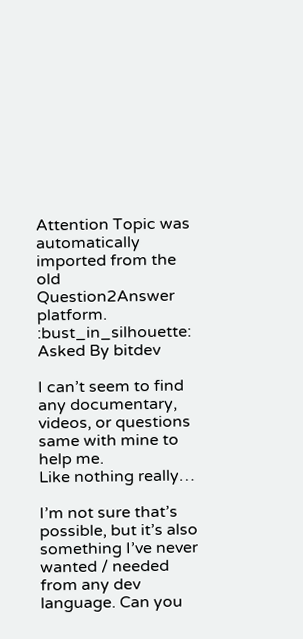Attention Topic was automatically imported from the old Question2Answer platform.
:bust_in_silhouette: Asked By bitdev

I can’t seem to find any documentary, videos, or questions same with mine to help me.
Like nothing really…

I’m not sure that’s possible, but it’s also something I’ve never wanted / needed from any dev language. Can you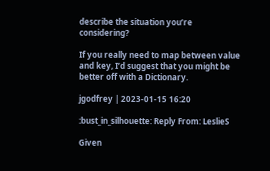describe the situation you’re considering?

If you really need to map between value and key, I’d suggest that you might be better off with a Dictionary.

jgodfrey | 2023-01-15 16:20

:bust_in_silhouette: Reply From: LeslieS

Given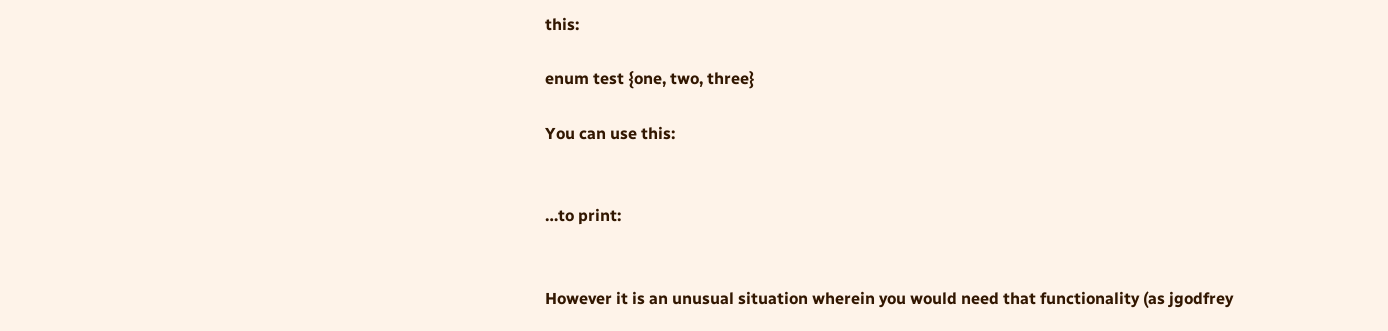this:

enum test {one, two, three}

You can use this:


…to print:


However it is an unusual situation wherein you would need that functionality (as jgodfrey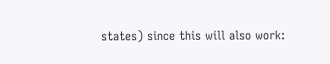states) since this will also work: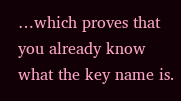…which proves that you already know what the key name is.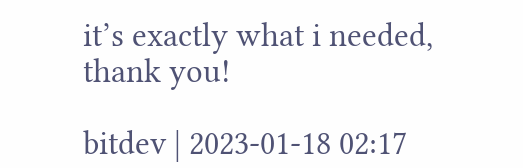it’s exactly what i needed, thank you!

bitdev | 2023-01-18 02:17